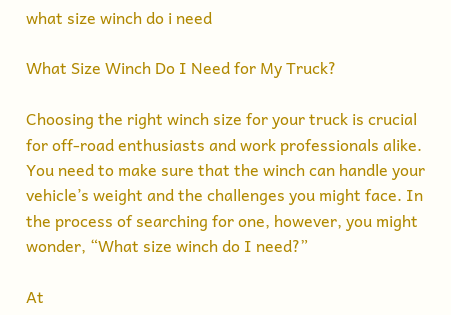what size winch do i need

What Size Winch Do I Need for My Truck?

Choosing the right winch size for your truck is crucial for off-road enthusiasts and work professionals alike. You need to make sure that the winch can handle your vehicle’s weight and the challenges you might face. In the process of searching for one, however, you might wonder, “What size winch do I need?”

At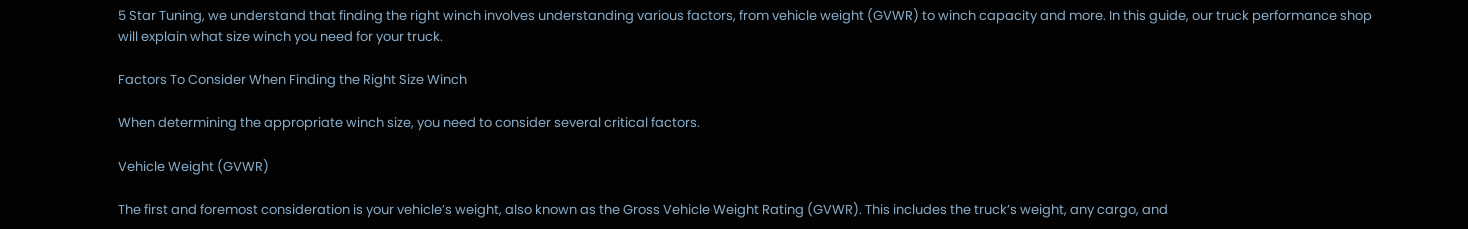5 Star Tuning, we understand that finding the right winch involves understanding various factors, from vehicle weight (GVWR) to winch capacity and more. In this guide, our truck performance shop will explain what size winch you need for your truck.

Factors To Consider When Finding the Right Size Winch

When determining the appropriate winch size, you need to consider several critical factors.

Vehicle Weight (GVWR)

The first and foremost consideration is your vehicle’s weight, also known as the Gross Vehicle Weight Rating (GVWR). This includes the truck’s weight, any cargo, and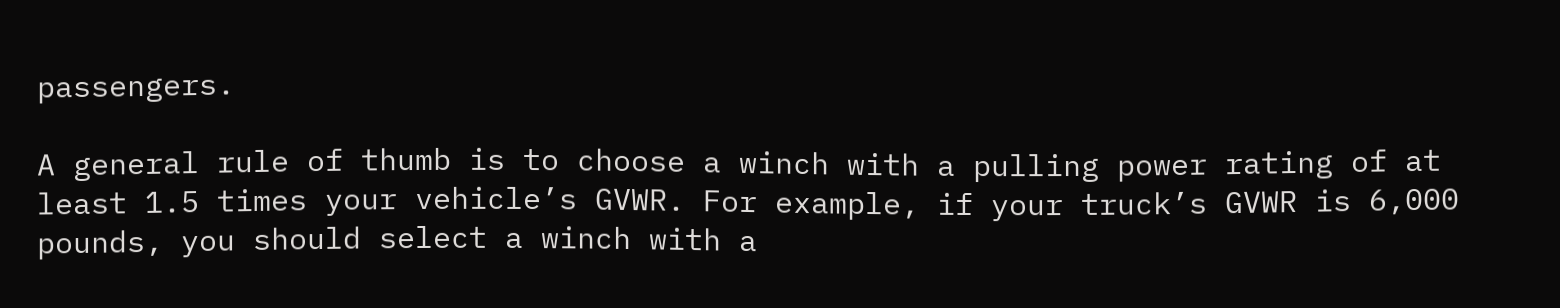passengers.

A general rule of thumb is to choose a winch with a pulling power rating of at least 1.5 times your vehicle’s GVWR. For example, if your truck’s GVWR is 6,000 pounds, you should select a winch with a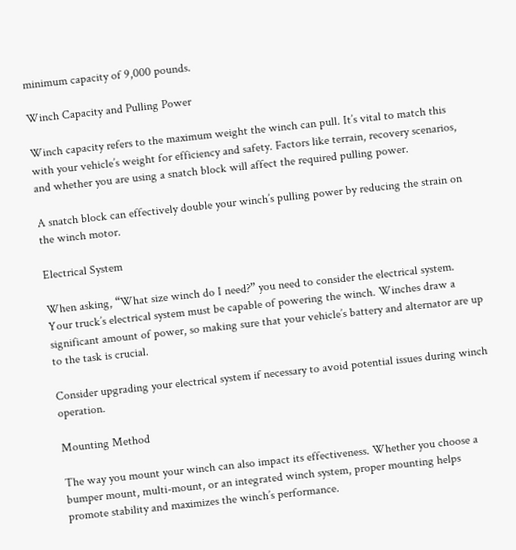minimum capacity of 9,000 pounds.

Winch Capacity and Pulling Power

Winch capacity refers to the maximum weight the winch can pull. It’s vital to match this with your vehicle’s weight for efficiency and safety. Factors like terrain, recovery scenarios, and whether you are using a snatch block will affect the required pulling power.

A snatch block can effectively double your winch’s pulling power by reducing the strain on the winch motor.

Electrical System

When asking, “What size winch do I need?” you need to consider the electrical system. Your truck’s electrical system must be capable of powering the winch. Winches draw a significant amount of power, so making sure that your vehicle’s battery and alternator are up to the task is crucial.

Consider upgrading your electrical system if necessary to avoid potential issues during winch operation.

Mounting Method

The way you mount your winch can also impact its effectiveness. Whether you choose a bumper mount, multi-mount, or an integrated winch system, proper mounting helps promote stability and maximizes the winch’s performance.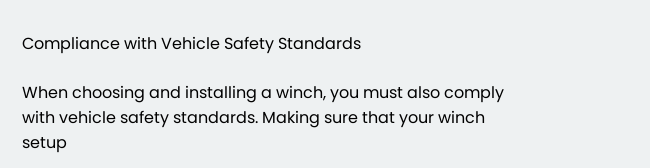Compliance with Vehicle Safety Standards

When choosing and installing a winch, you must also comply with vehicle safety standards. Making sure that your winch setup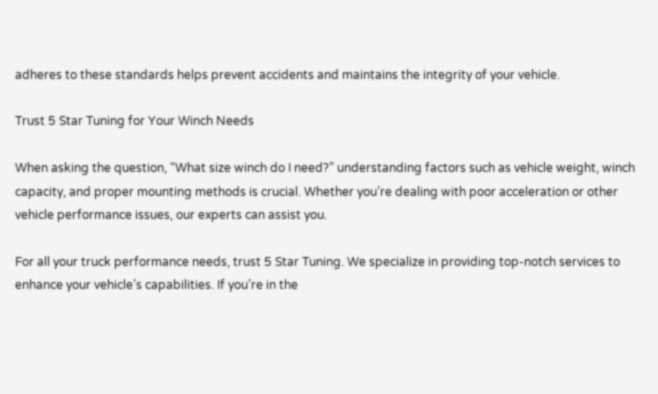adheres to these standards helps prevent accidents and maintains the integrity of your vehicle.

Trust 5 Star Tuning for Your Winch Needs

When asking the question, “What size winch do I need?” understanding factors such as vehicle weight, winch capacity, and proper mounting methods is crucial. Whether you’re dealing with poor acceleration or other vehicle performance issues, our experts can assist you.

For all your truck performance needs, trust 5 Star Tuning. We specialize in providing top-notch services to enhance your vehicle’s capabilities. If you’re in the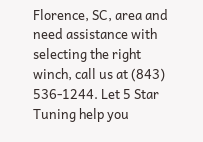Florence, SC, area and need assistance with selecting the right winch, call us at (843) 536-1244. Let 5 Star Tuning help you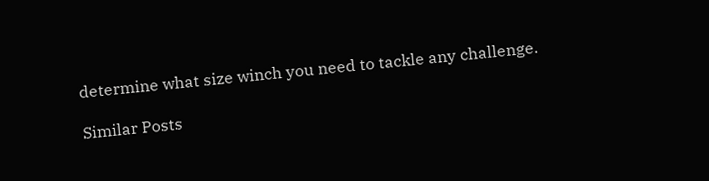determine what size winch you need to tackle any challenge.

Similar Posts